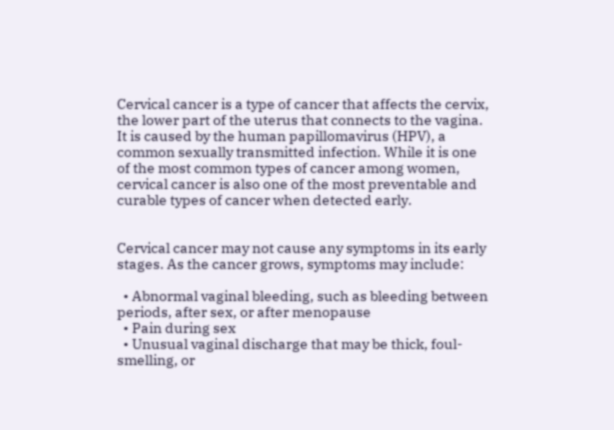Cervical cancer is a type of cancer that affects the cervix, the lower part of the uterus that connects to the vagina. It is caused by the human papillomavirus (HPV), a common sexually transmitted infection. While it is one of the most common types of cancer among women, cervical cancer is also one of the most preventable and curable types of cancer when detected early.


Cervical cancer may not cause any symptoms in its early stages. As the cancer grows, symptoms may include:

  • Abnormal vaginal bleeding, such as bleeding between periods, after sex, or after menopause
  • Pain during sex
  • Unusual vaginal discharge that may be thick, foul-smelling, or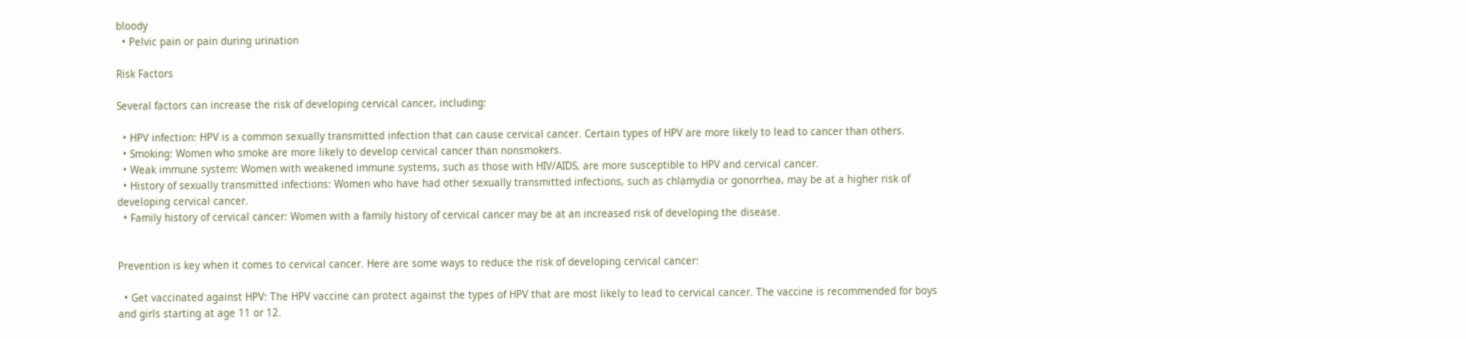bloody
  • Pelvic pain or pain during urination

Risk Factors

Several factors can increase the risk of developing cervical cancer, including:

  • HPV infection: HPV is a common sexually transmitted infection that can cause cervical cancer. Certain types of HPV are more likely to lead to cancer than others.
  • Smoking: Women who smoke are more likely to develop cervical cancer than nonsmokers.
  • Weak immune system: Women with weakened immune systems, such as those with HIV/AIDS, are more susceptible to HPV and cervical cancer.
  • History of sexually transmitted infections: Women who have had other sexually transmitted infections, such as chlamydia or gonorrhea, may be at a higher risk of developing cervical cancer.
  • Family history of cervical cancer: Women with a family history of cervical cancer may be at an increased risk of developing the disease.


Prevention is key when it comes to cervical cancer. Here are some ways to reduce the risk of developing cervical cancer:

  • Get vaccinated against HPV: The HPV vaccine can protect against the types of HPV that are most likely to lead to cervical cancer. The vaccine is recommended for boys and girls starting at age 11 or 12.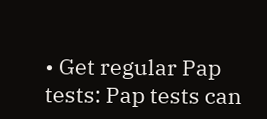• Get regular Pap tests: Pap tests can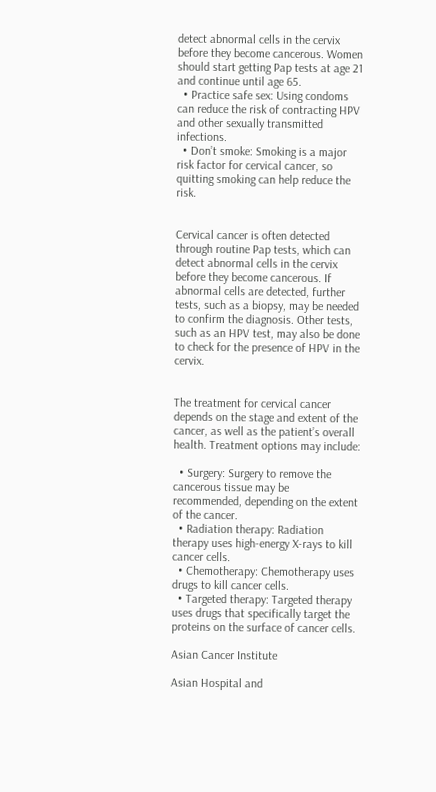detect abnormal cells in the cervix before they become cancerous. Women should start getting Pap tests at age 21 and continue until age 65.
  • Practice safe sex: Using condoms can reduce the risk of contracting HPV and other sexually transmitted infections.
  • Don’t smoke: Smoking is a major risk factor for cervical cancer, so quitting smoking can help reduce the risk.


Cervical cancer is often detected through routine Pap tests, which can detect abnormal cells in the cervix before they become cancerous. If abnormal cells are detected, further tests, such as a biopsy, may be needed to confirm the diagnosis. Other tests, such as an HPV test, may also be done to check for the presence of HPV in the cervix.


The treatment for cervical cancer depends on the stage and extent of the cancer, as well as the patient’s overall health. Treatment options may include:

  • Surgery: Surgery to remove the cancerous tissue may be recommended, depending on the extent of the cancer.
  • Radiation therapy: Radiation therapy uses high-energy X-rays to kill cancer cells.
  • Chemotherapy: Chemotherapy uses drugs to kill cancer cells.
  • Targeted therapy: Targeted therapy uses drugs that specifically target the proteins on the surface of cancer cells.

Asian Cancer Institute

Asian Hospital and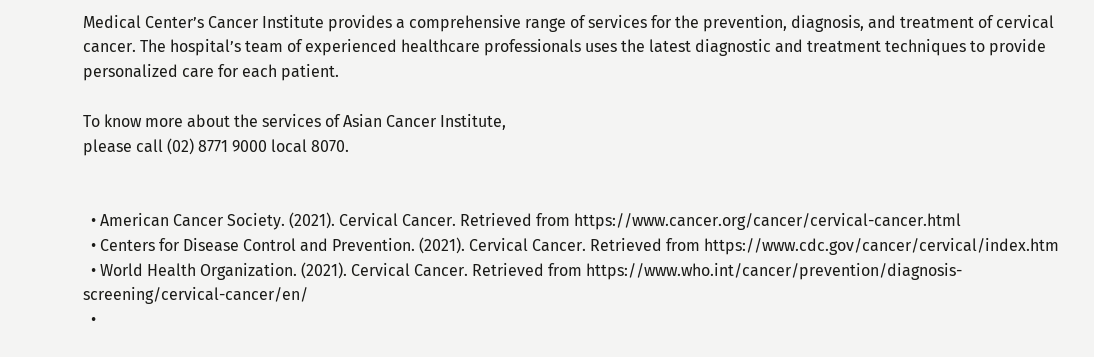Medical Center’s Cancer Institute provides a comprehensive range of services for the prevention, diagnosis, and treatment of cervical cancer. The hospital’s team of experienced healthcare professionals uses the latest diagnostic and treatment techniques to provide personalized care for each patient.

To know more about the services of Asian Cancer Institute,
please call (02) 8771 9000 local 8070.


  • American Cancer Society. (2021). Cervical Cancer. Retrieved from https://www.cancer.org/cancer/cervical-cancer.html
  • Centers for Disease Control and Prevention. (2021). Cervical Cancer. Retrieved from https://www.cdc.gov/cancer/cervical/index.htm
  • World Health Organization. (2021). Cervical Cancer. Retrieved from https://www.who.int/cancer/prevention/diagnosis-screening/cervical-cancer/en/
  •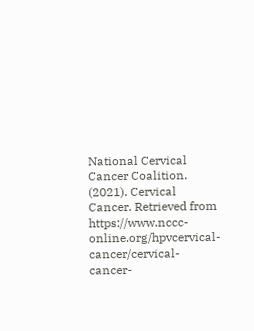National Cervical Cancer Coalition. (2021). Cervical Cancer. Retrieved from https://www.nccc-online.org/hpvcervical-cancer/cervical-cancer-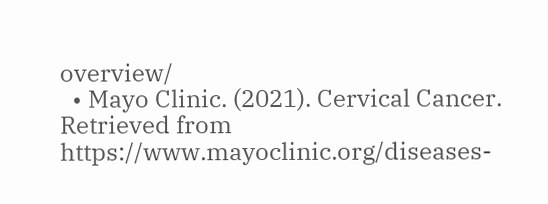overview/
  • Mayo Clinic. (2021). Cervical Cancer. Retrieved from https://www.mayoclinic.org/diseases-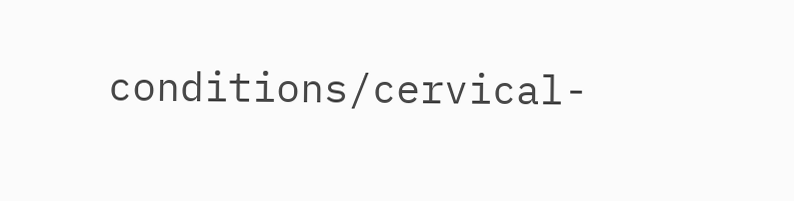conditions/cervical-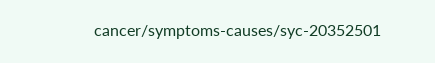cancer/symptoms-causes/syc-20352501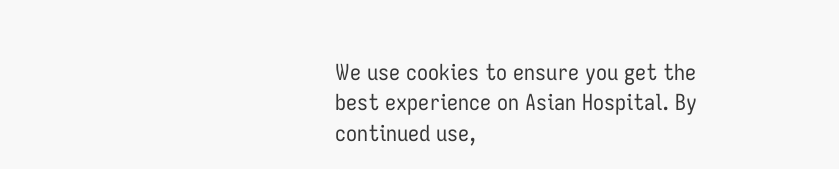We use cookies to ensure you get the best experience on Asian Hospital. By continued use,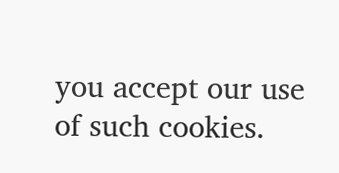you accept our use of such cookies.